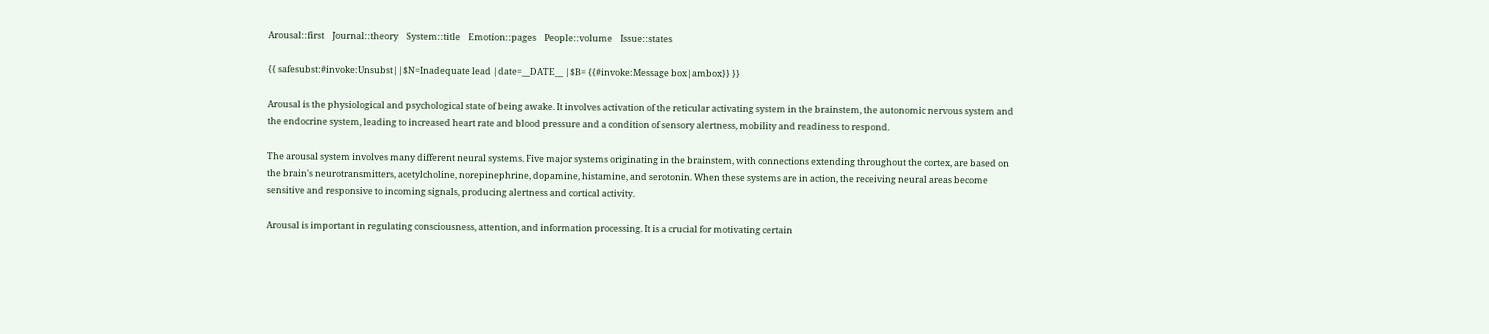Arousal::first    Journal::theory    System::title    Emotion::pages    People::volume    Issue::states

{{ safesubst:#invoke:Unsubst||$N=Inadequate lead |date=__DATE__ |$B= {{#invoke:Message box|ambox}} }}

Arousal is the physiological and psychological state of being awake. It involves activation of the reticular activating system in the brainstem, the autonomic nervous system and the endocrine system, leading to increased heart rate and blood pressure and a condition of sensory alertness, mobility and readiness to respond.

The arousal system involves many different neural systems. Five major systems originating in the brainstem, with connections extending throughout the cortex, are based on the brain's neurotransmitters, acetylcholine, norepinephrine, dopamine, histamine, and serotonin. When these systems are in action, the receiving neural areas become sensitive and responsive to incoming signals, producing alertness and cortical activity.

Arousal is important in regulating consciousness, attention, and information processing. It is a crucial for motivating certain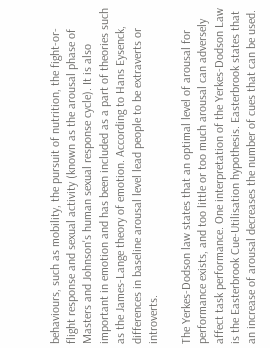behaviours, such as mobility, the pursuit of nutrition, the fight-or-flight response and sexual activity (known as the arousal phase of Masters and Johnson's human sexual response cycle). It is also important in emotion and has been included as a part of theories such as the James-Lange theory of emotion. According to Hans Eysenck, differences in baseline arousal level lead people to be extraverts or introverts.

The Yerkes-Dodson law states that an optimal level of arousal for performance exists, and too little or too much arousal can adversely affect task performance. One interpretation of the Yerkes-Dodson Law is the Easterbrook Cue-Utilisation hypothesis. Easterbrook states that an increase of arousal decreases the number of cues that can be used.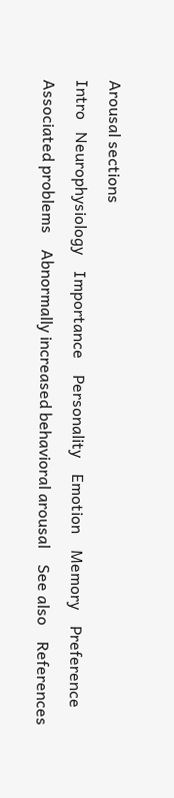Arousal sections
Intro   Neurophysiology    Importance    Personality    Emotion    Memory    Preference    Associated problems    Abnormally increased behavioral arousal    See also    References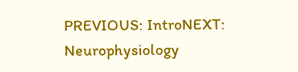PREVIOUS: IntroNEXT: Neurophysiology